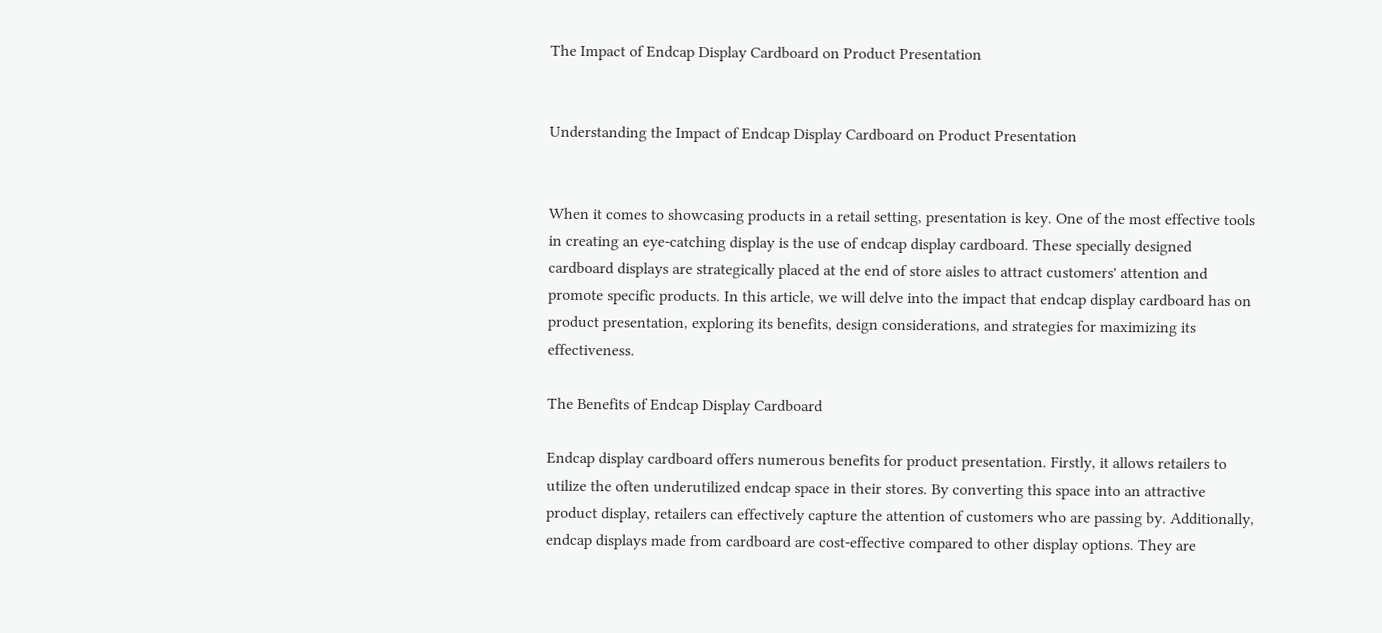The Impact of Endcap Display Cardboard on Product Presentation


Understanding the Impact of Endcap Display Cardboard on Product Presentation


When it comes to showcasing products in a retail setting, presentation is key. One of the most effective tools in creating an eye-catching display is the use of endcap display cardboard. These specially designed cardboard displays are strategically placed at the end of store aisles to attract customers' attention and promote specific products. In this article, we will delve into the impact that endcap display cardboard has on product presentation, exploring its benefits, design considerations, and strategies for maximizing its effectiveness.

The Benefits of Endcap Display Cardboard

Endcap display cardboard offers numerous benefits for product presentation. Firstly, it allows retailers to utilize the often underutilized endcap space in their stores. By converting this space into an attractive product display, retailers can effectively capture the attention of customers who are passing by. Additionally, endcap displays made from cardboard are cost-effective compared to other display options. They are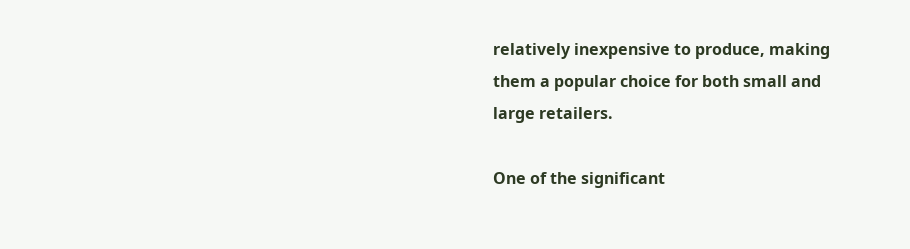relatively inexpensive to produce, making them a popular choice for both small and large retailers.

One of the significant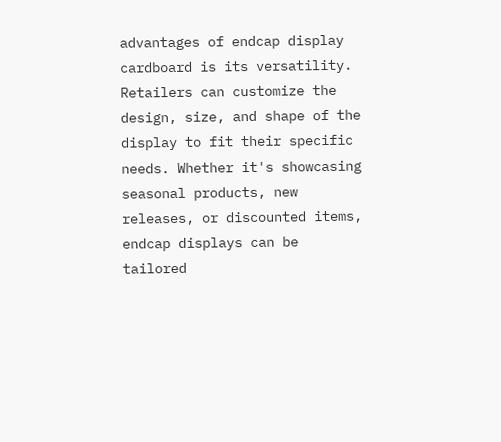advantages of endcap display cardboard is its versatility. Retailers can customize the design, size, and shape of the display to fit their specific needs. Whether it's showcasing seasonal products, new releases, or discounted items, endcap displays can be tailored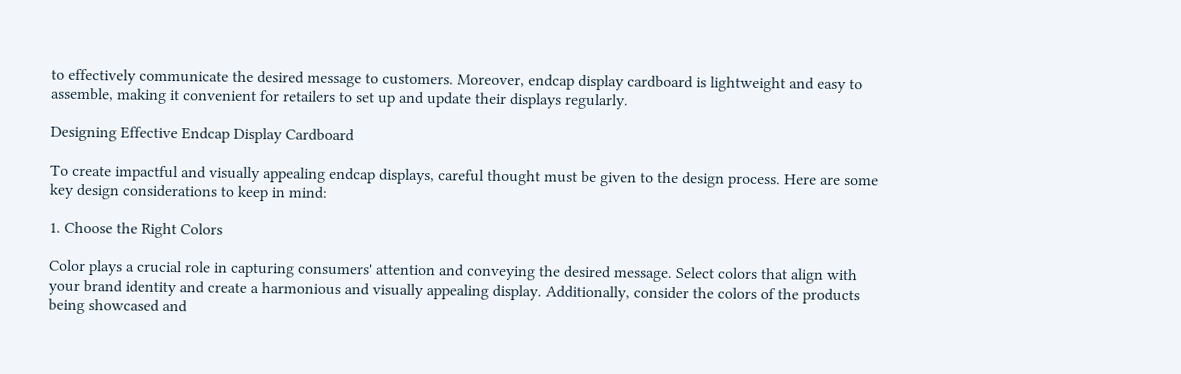to effectively communicate the desired message to customers. Moreover, endcap display cardboard is lightweight and easy to assemble, making it convenient for retailers to set up and update their displays regularly.

Designing Effective Endcap Display Cardboard

To create impactful and visually appealing endcap displays, careful thought must be given to the design process. Here are some key design considerations to keep in mind:

1. Choose the Right Colors

Color plays a crucial role in capturing consumers' attention and conveying the desired message. Select colors that align with your brand identity and create a harmonious and visually appealing display. Additionally, consider the colors of the products being showcased and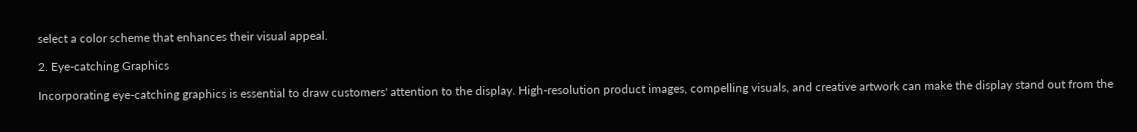select a color scheme that enhances their visual appeal.

2. Eye-catching Graphics

Incorporating eye-catching graphics is essential to draw customers' attention to the display. High-resolution product images, compelling visuals, and creative artwork can make the display stand out from the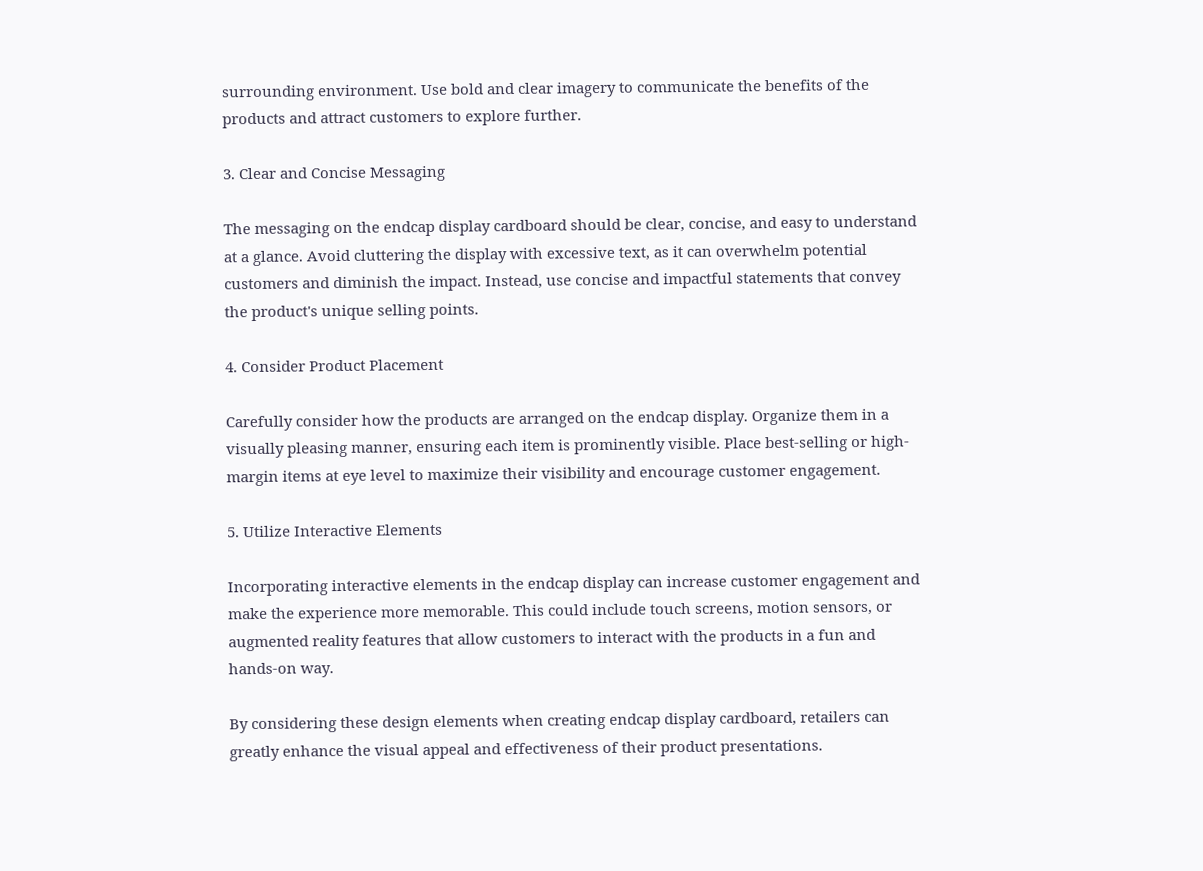surrounding environment. Use bold and clear imagery to communicate the benefits of the products and attract customers to explore further.

3. Clear and Concise Messaging

The messaging on the endcap display cardboard should be clear, concise, and easy to understand at a glance. Avoid cluttering the display with excessive text, as it can overwhelm potential customers and diminish the impact. Instead, use concise and impactful statements that convey the product's unique selling points.

4. Consider Product Placement

Carefully consider how the products are arranged on the endcap display. Organize them in a visually pleasing manner, ensuring each item is prominently visible. Place best-selling or high-margin items at eye level to maximize their visibility and encourage customer engagement.

5. Utilize Interactive Elements

Incorporating interactive elements in the endcap display can increase customer engagement and make the experience more memorable. This could include touch screens, motion sensors, or augmented reality features that allow customers to interact with the products in a fun and hands-on way.

By considering these design elements when creating endcap display cardboard, retailers can greatly enhance the visual appeal and effectiveness of their product presentations.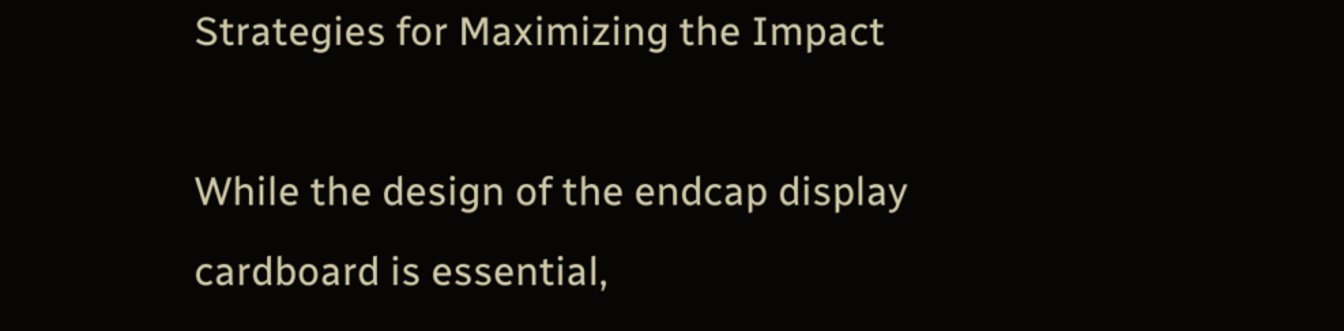Strategies for Maximizing the Impact

While the design of the endcap display cardboard is essential,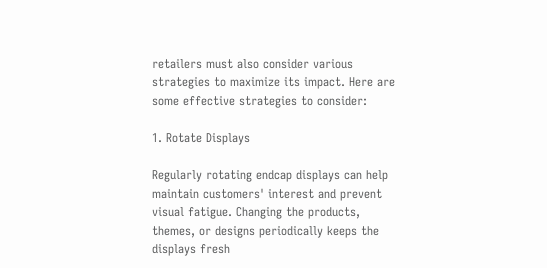retailers must also consider various strategies to maximize its impact. Here are some effective strategies to consider:

1. Rotate Displays

Regularly rotating endcap displays can help maintain customers' interest and prevent visual fatigue. Changing the products, themes, or designs periodically keeps the displays fresh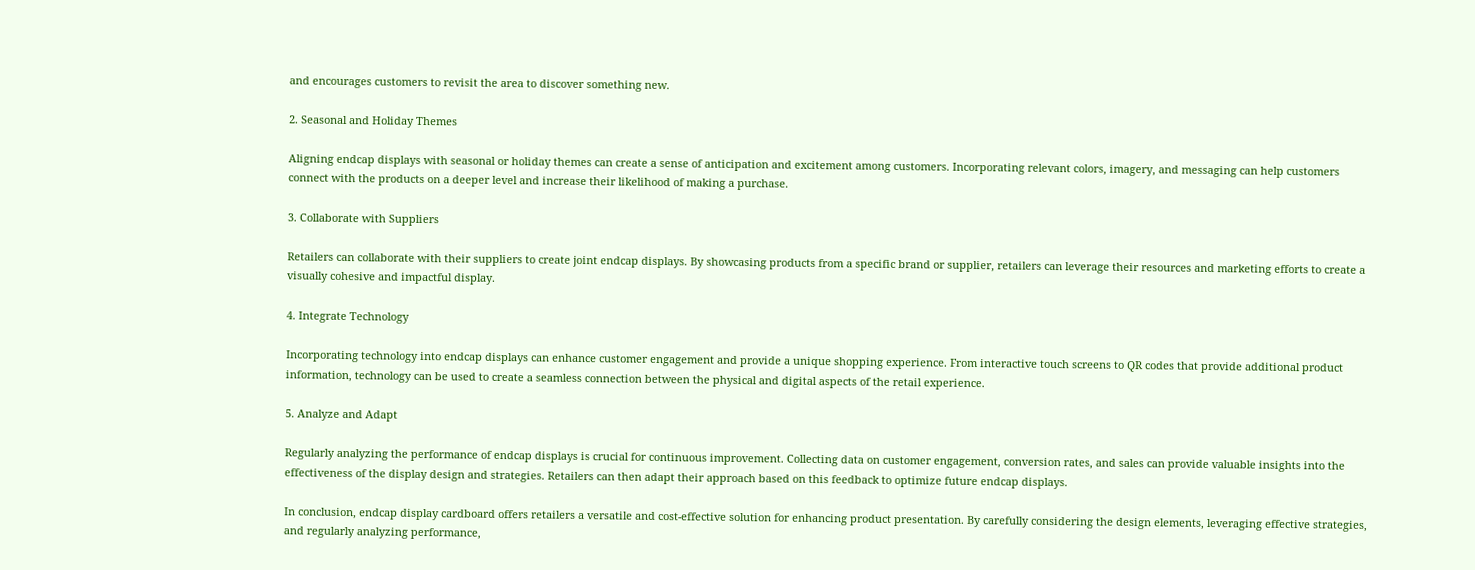and encourages customers to revisit the area to discover something new.

2. Seasonal and Holiday Themes

Aligning endcap displays with seasonal or holiday themes can create a sense of anticipation and excitement among customers. Incorporating relevant colors, imagery, and messaging can help customers connect with the products on a deeper level and increase their likelihood of making a purchase.

3. Collaborate with Suppliers

Retailers can collaborate with their suppliers to create joint endcap displays. By showcasing products from a specific brand or supplier, retailers can leverage their resources and marketing efforts to create a visually cohesive and impactful display.

4. Integrate Technology

Incorporating technology into endcap displays can enhance customer engagement and provide a unique shopping experience. From interactive touch screens to QR codes that provide additional product information, technology can be used to create a seamless connection between the physical and digital aspects of the retail experience.

5. Analyze and Adapt

Regularly analyzing the performance of endcap displays is crucial for continuous improvement. Collecting data on customer engagement, conversion rates, and sales can provide valuable insights into the effectiveness of the display design and strategies. Retailers can then adapt their approach based on this feedback to optimize future endcap displays.

In conclusion, endcap display cardboard offers retailers a versatile and cost-effective solution for enhancing product presentation. By carefully considering the design elements, leveraging effective strategies, and regularly analyzing performance,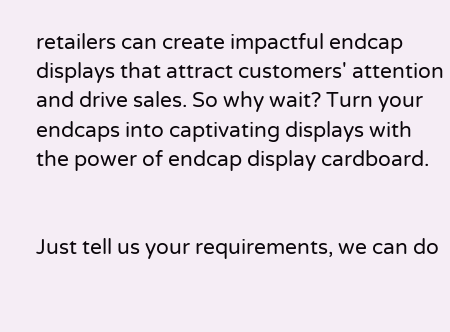retailers can create impactful endcap displays that attract customers' attention and drive sales. So why wait? Turn your endcaps into captivating displays with the power of endcap display cardboard.


Just tell us your requirements, we can do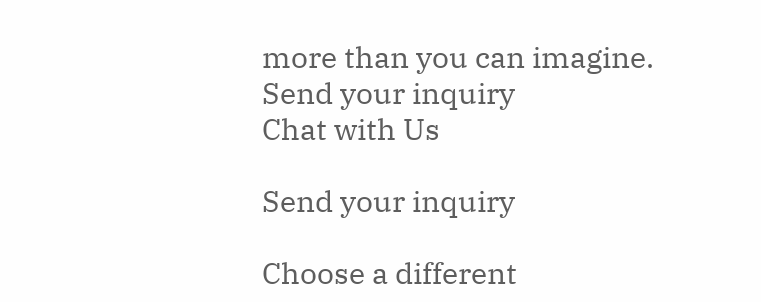more than you can imagine.
Send your inquiry
Chat with Us

Send your inquiry

Choose a different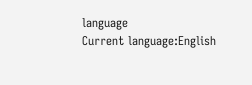language
Current language:English